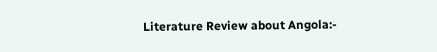Literature Review about Angola:-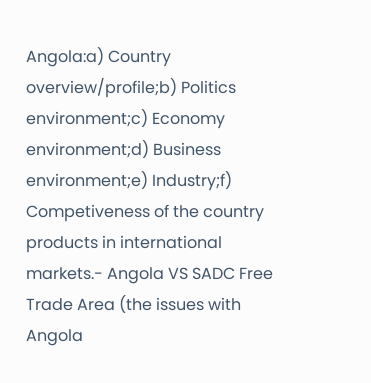Angola:a) Country overview/profile;b) Politics environment;c) Economy environment;d) Business environment;e) Industry;f) Competiveness of the country products in international markets.- Angola VS SADC Free Trade Area (the issues with Angola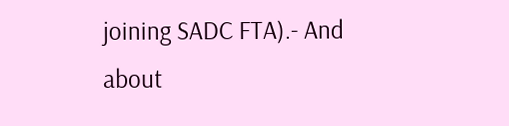joining SADC FTA).- And about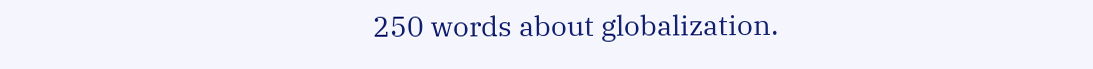250 words about globalization.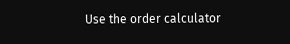Use the order calculator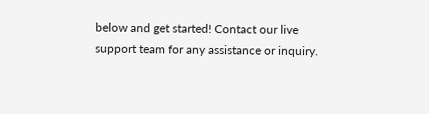below and get started! Contact our live support team for any assistance or inquiry.